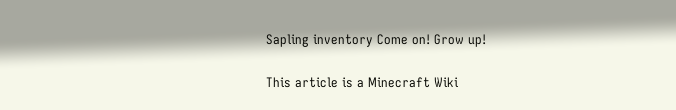Sapling inventory Come on! Grow up!

This article is a Minecraft Wiki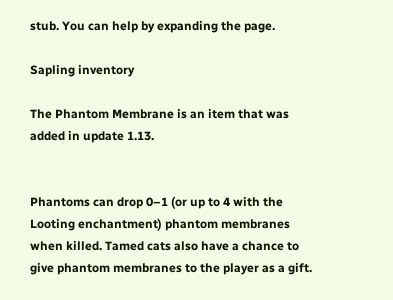stub. You can help by expanding the page.

Sapling inventory

The Phantom Membrane is an item that was added in update 1.13.


Phantoms can drop 0–1 (or up to 4 with the Looting enchantment) phantom membranes when killed. Tamed cats also have a chance to give phantom membranes to the player as a gift.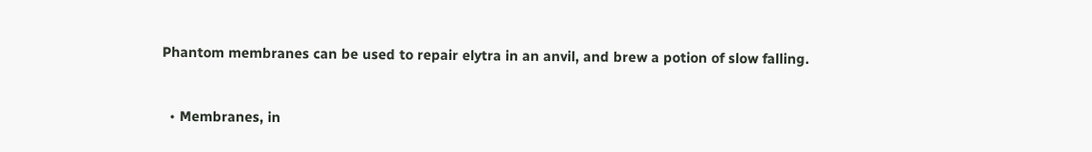Phantom membranes can be used to repair elytra in an anvil, and brew a potion of slow falling.


  • Membranes, in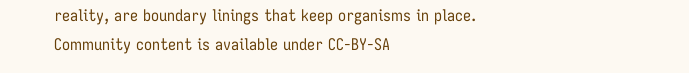reality, are boundary linings that keep organisms in place.
Community content is available under CC-BY-SA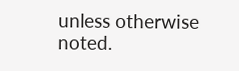unless otherwise noted.